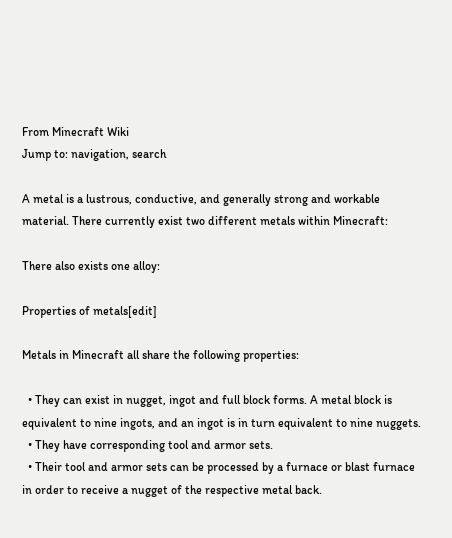From Minecraft Wiki
Jump to: navigation, search

A metal is a lustrous, conductive, and generally strong and workable material. There currently exist two different metals within Minecraft:

There also exists one alloy:

Properties of metals[edit]

Metals in Minecraft all share the following properties:

  • They can exist in nugget, ingot and full block forms. A metal block is equivalent to nine ingots, and an ingot is in turn equivalent to nine nuggets.
  • They have corresponding tool and armor sets.
  • Their tool and armor sets can be processed by a furnace or blast furnace in order to receive a nugget of the respective metal back.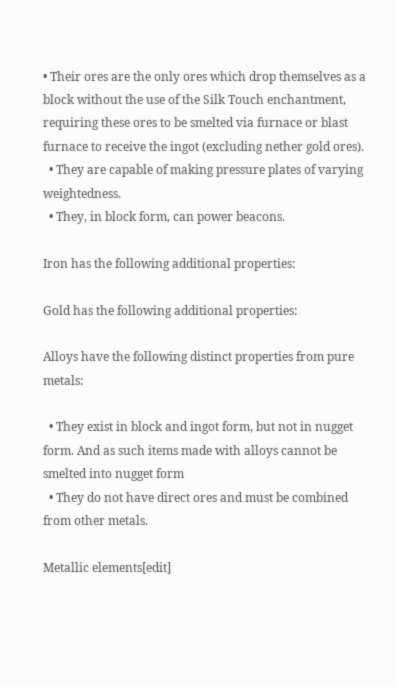• Their ores are the only ores which drop themselves as a block without the use of the Silk Touch enchantment, requiring these ores to be smelted via furnace or blast furnace to receive the ingot (excluding nether gold ores).
  • They are capable of making pressure plates of varying weightedness.
  • They, in block form, can power beacons.

Iron has the following additional properties:

Gold has the following additional properties:

Alloys have the following distinct properties from pure metals:

  • They exist in block and ingot form, but not in nugget form. And as such items made with alloys cannot be smelted into nugget form
  • They do not have direct ores and must be combined from other metals.

Metallic elements[edit]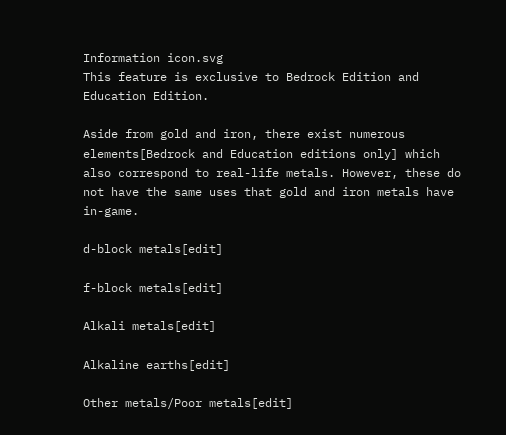Information icon.svg
This feature is exclusive to Bedrock Edition and Education Edition.

Aside from gold and iron, there exist numerous elements[Bedrock and Education editions only] which also correspond to real-life metals. However, these do not have the same uses that gold and iron metals have in-game.

d-block metals[edit]

f-block metals[edit]

Alkali metals[edit]

Alkaline earths[edit]

Other metals/Poor metals[edit]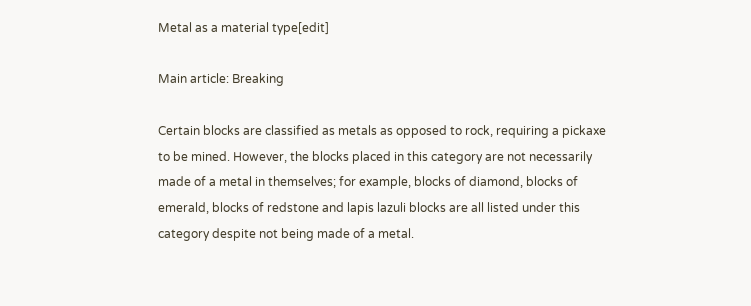Metal as a material type[edit]

Main article: Breaking

Certain blocks are classified as metals as opposed to rock, requiring a pickaxe to be mined. However, the blocks placed in this category are not necessarily made of a metal in themselves; for example, blocks of diamond, blocks of emerald, blocks of redstone and lapis lazuli blocks are all listed under this category despite not being made of a metal.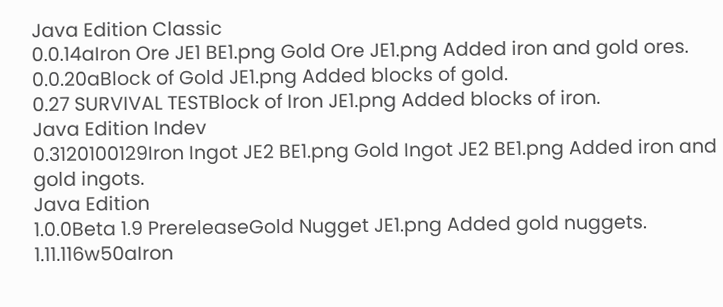Java Edition Classic
0.0.14aIron Ore JE1 BE1.png Gold Ore JE1.png Added iron and gold ores.
0.0.20aBlock of Gold JE1.png Added blocks of gold.
0.27 SURVIVAL TESTBlock of Iron JE1.png Added blocks of iron.
Java Edition Indev
0.3120100129Iron Ingot JE2 BE1.png Gold Ingot JE2 BE1.png Added iron and gold ingots.
Java Edition
1.0.0Beta 1.9 PrereleaseGold Nugget JE1.png Added gold nuggets.
1.11.116w50aIron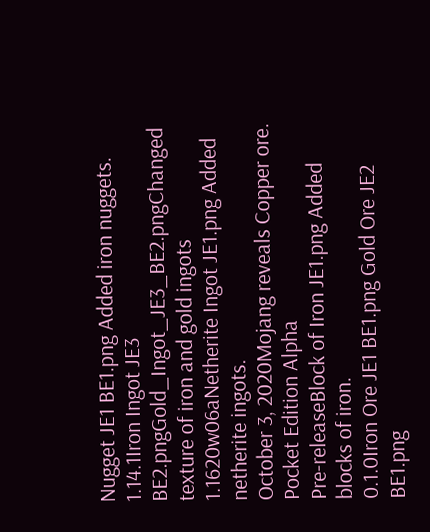Nugget JE1 BE1.png Added iron nuggets.
1.14.1Iron Ingot JE3 BE2.pngGold_Ingot_JE3_BE2.pngChanged texture of iron and gold ingots
1.1620w06aNetherite Ingot JE1.png Added netherite ingots.
October 3, 2020Mojang reveals Copper ore.
Pocket Edition Alpha
Pre-releaseBlock of Iron JE1.png Added blocks of iron.
0.1.0Iron Ore JE1 BE1.png Gold Ore JE2 BE1.png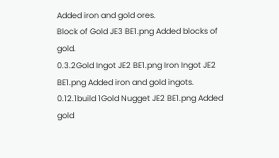Added iron and gold ores.
Block of Gold JE3 BE1.png Added blocks of gold.
0.3.2Gold Ingot JE2 BE1.png Iron Ingot JE2 BE1.png Added iron and gold ingots.
0.12.1build 1Gold Nugget JE2 BE1.png Added gold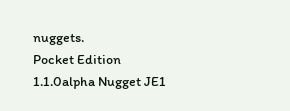nuggets.
Pocket Edition
1.1.0alpha Nugget JE1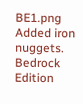BE1.png Added iron nuggets.
Bedrock Edition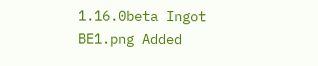1.16.0beta Ingot BE1.png Added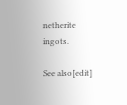netherite ingots.

See also[edit]